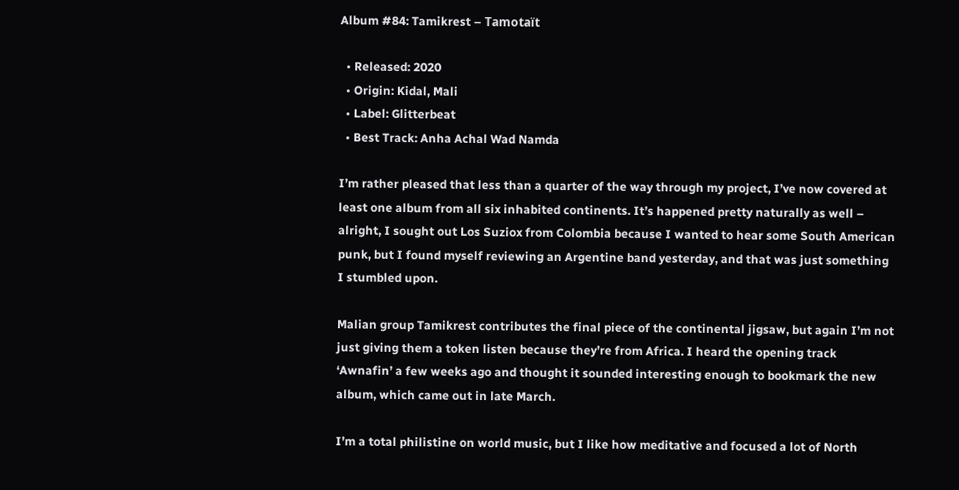Album #84: Tamikrest – Tamotaït

  • Released: 2020
  • Origin: Kidal, Mali
  • Label: Glitterbeat
  • Best Track: Anha Achal Wad Namda

I’m rather pleased that less than a quarter of the way through my project, I’ve now covered at least one album from all six inhabited continents. It’s happened pretty naturally as well – alright, I sought out Los Suziox from Colombia because I wanted to hear some South American punk, but I found myself reviewing an Argentine band yesterday, and that was just something I stumbled upon.

Malian group Tamikrest contributes the final piece of the continental jigsaw, but again I’m not just giving them a token listen because they’re from Africa. I heard the opening track ‘Awnafin’ a few weeks ago and thought it sounded interesting enough to bookmark the new album, which came out in late March.

I’m a total philistine on world music, but I like how meditative and focused a lot of North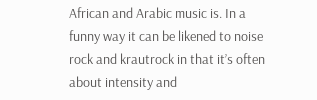African and Arabic music is. In a funny way it can be likened to noise rock and krautrock in that it’s often about intensity and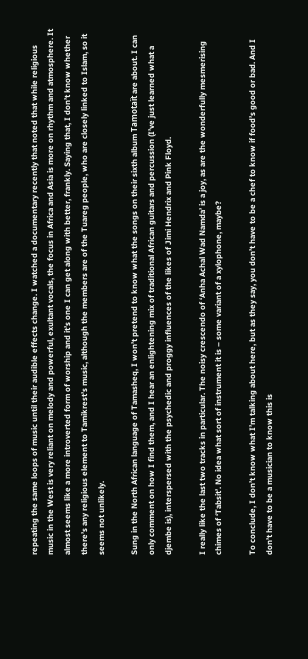repeating the same loops of music until their audible effects change. I watched a documentary recently that noted that while religious music in the West is very reliant on melody and powerful, exultant vocals, the focus in Africa and Asia is more on rhythm and atmosphere. It almost seems like a more introverted form of worship and it’s one I can get along with better, frankly. Saying that, I don’t know whether there’s any religious element to Tamikrest’s music, although the members are of the Tuareg people, who are closely linked to Islam, so it seems not unlikely.

Sung in the North African language of Tamasheq, I won’t pretend to know what the songs on their sixth album Tamotaït are about. I can only comment on how I find them, and I hear an enlightening mix of traditional African guitars and percussion (I’ve just learned what a djembe is), interspersed with the psychedic and proggy influences of the likes of Jimi Hendrix and Pink Floyd.

I really like the last two tracks in particular. The noisy crescendo of ‘Anha Achal Wad Namda’ is a joy, as are the wonderfully mesmerising chimes of ‘Tabsit’. No idea what sort of instrument it is – some variant of a xylophone, maybe?

To conclude, I don’t know what I’m talking about here, but as they say, you don’t have to be a chef to know if food’s good or bad. And I don’t have to be a musician to know this is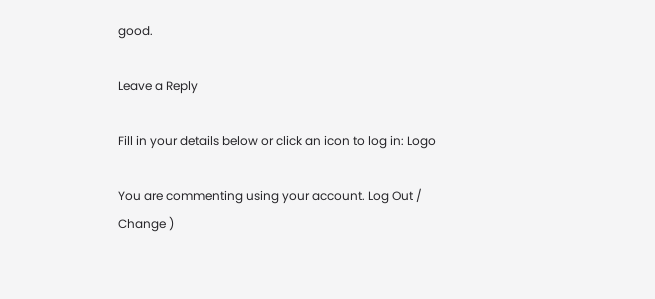good.

Leave a Reply

Fill in your details below or click an icon to log in: Logo

You are commenting using your account. Log Out /  Change )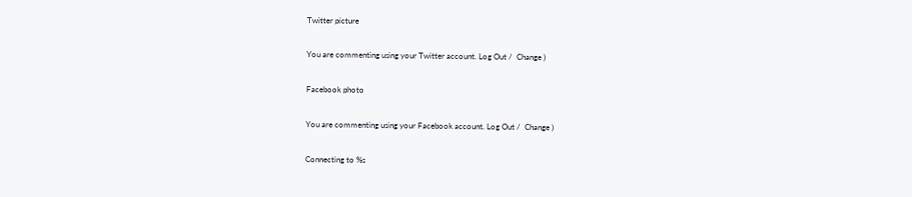Twitter picture

You are commenting using your Twitter account. Log Out /  Change )

Facebook photo

You are commenting using your Facebook account. Log Out /  Change )

Connecting to %s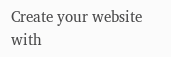Create your website with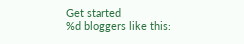Get started
%d bloggers like this: